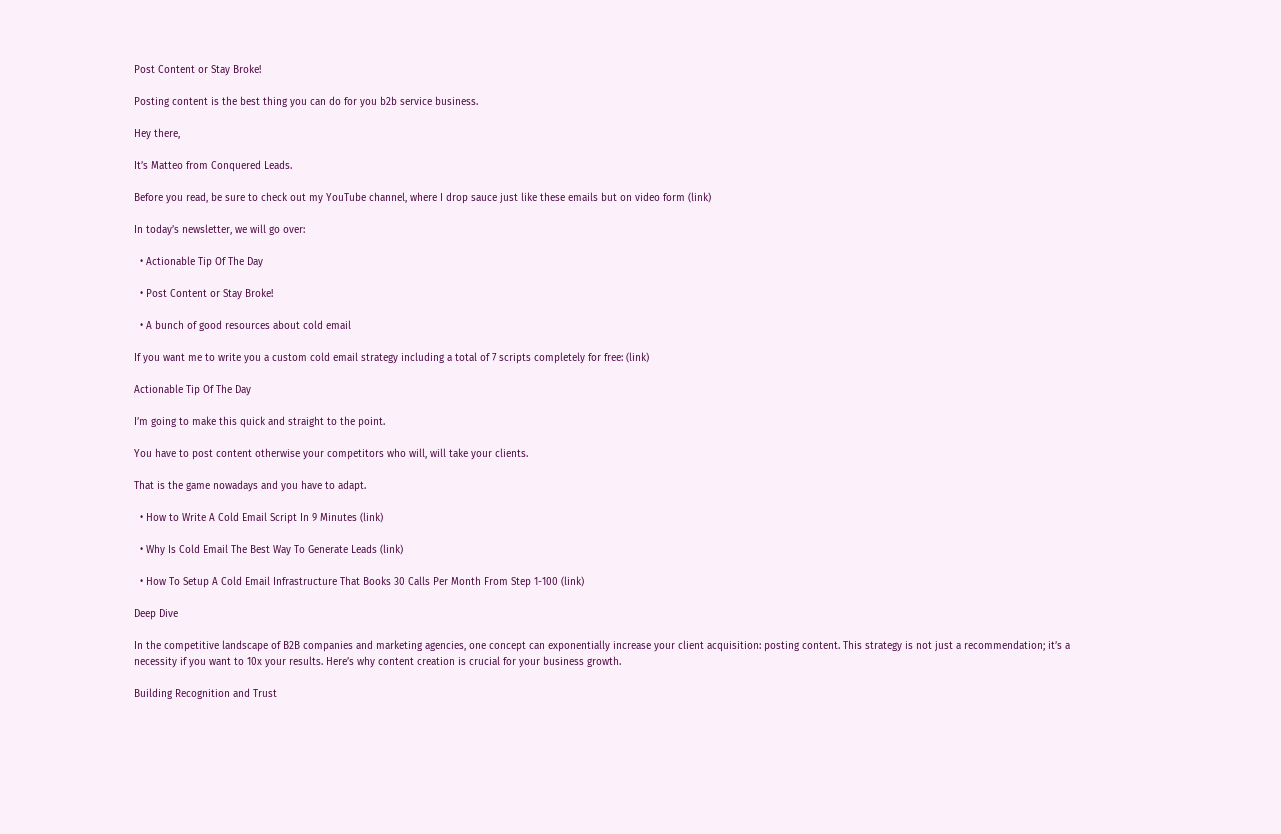Post Content or Stay Broke!

Posting content is the best thing you can do for you b2b service business.

Hey there,

It’s Matteo from Conquered Leads.

Before you read, be sure to check out my YouTube channel, where I drop sauce just like these emails but on video form (link)

In today’s newsletter, we will go over:

  • Actionable Tip Of The Day

  • Post Content or Stay Broke!

  • A bunch of good resources about cold email

If you want me to write you a custom cold email strategy including a total of 7 scripts completely for free: (link)

Actionable Tip Of The Day

I’m going to make this quick and straight to the point.

You have to post content otherwise your competitors who will, will take your clients.

That is the game nowadays and you have to adapt.

  • How to Write A Cold Email Script In 9 Minutes (link)

  • Why Is Cold Email The Best Way To Generate Leads (link)

  • How To Setup A Cold Email Infrastructure That Books 30 Calls Per Month From Step 1-100 (link)

Deep Dive

In the competitive landscape of B2B companies and marketing agencies, one concept can exponentially increase your client acquisition: posting content. This strategy is not just a recommendation; it’s a necessity if you want to 10x your results. Here’s why content creation is crucial for your business growth.

Building Recognition and Trust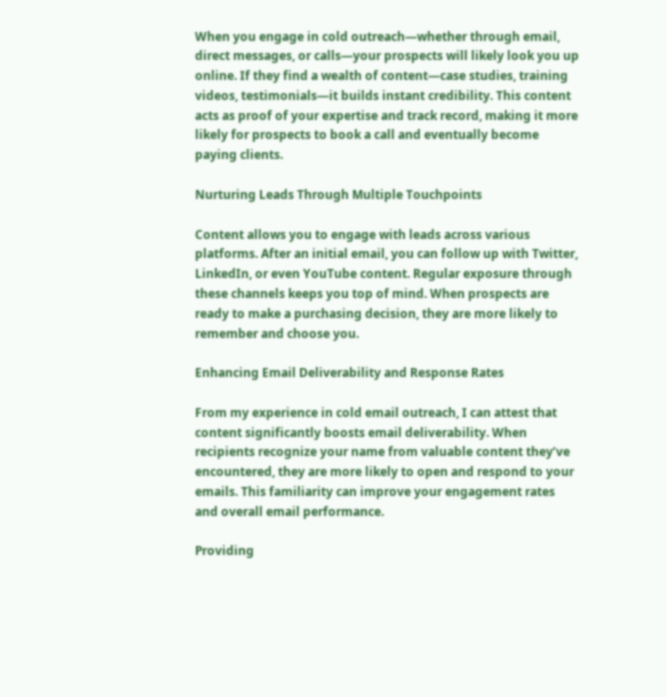When you engage in cold outreach—whether through email, direct messages, or calls—your prospects will likely look you up online. If they find a wealth of content—case studies, training videos, testimonials—it builds instant credibility. This content acts as proof of your expertise and track record, making it more likely for prospects to book a call and eventually become paying clients.

Nurturing Leads Through Multiple Touchpoints

Content allows you to engage with leads across various platforms. After an initial email, you can follow up with Twitter, LinkedIn, or even YouTube content. Regular exposure through these channels keeps you top of mind. When prospects are ready to make a purchasing decision, they are more likely to remember and choose you.

Enhancing Email Deliverability and Response Rates

From my experience in cold email outreach, I can attest that content significantly boosts email deliverability. When recipients recognize your name from valuable content they’ve encountered, they are more likely to open and respond to your emails. This familiarity can improve your engagement rates and overall email performance.

Providing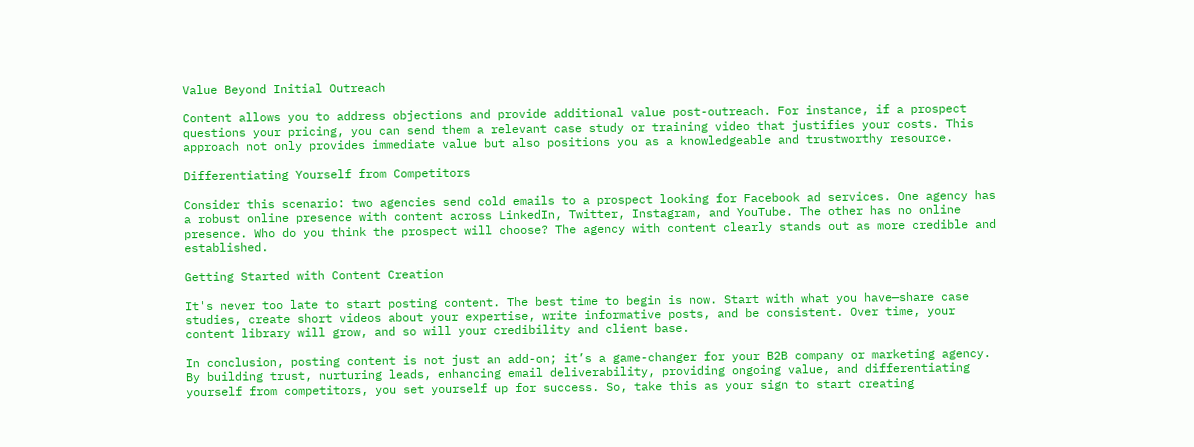Value Beyond Initial Outreach

Content allows you to address objections and provide additional value post-outreach. For instance, if a prospect questions your pricing, you can send them a relevant case study or training video that justifies your costs. This approach not only provides immediate value but also positions you as a knowledgeable and trustworthy resource.

Differentiating Yourself from Competitors

Consider this scenario: two agencies send cold emails to a prospect looking for Facebook ad services. One agency has a robust online presence with content across LinkedIn, Twitter, Instagram, and YouTube. The other has no online presence. Who do you think the prospect will choose? The agency with content clearly stands out as more credible and established.

Getting Started with Content Creation

It's never too late to start posting content. The best time to begin is now. Start with what you have—share case studies, create short videos about your expertise, write informative posts, and be consistent. Over time, your content library will grow, and so will your credibility and client base.

In conclusion, posting content is not just an add-on; it’s a game-changer for your B2B company or marketing agency. By building trust, nurturing leads, enhancing email deliverability, providing ongoing value, and differentiating yourself from competitors, you set yourself up for success. So, take this as your sign to start creating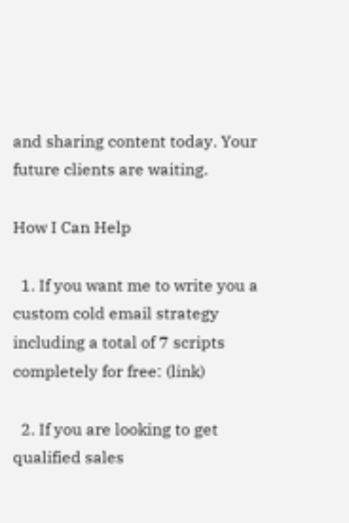and sharing content today. Your future clients are waiting.

How I Can Help

  1. If you want me to write you a custom cold email strategy including a total of 7 scripts completely for free: (link)

  2. If you are looking to get qualified sales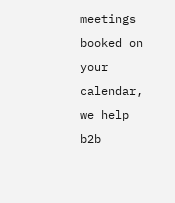meetings booked on your calendar, we help b2b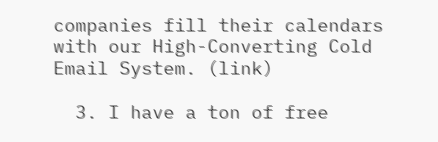companies fill their calendars with our High-Converting Cold Email System. (link)

  3. I have a ton of free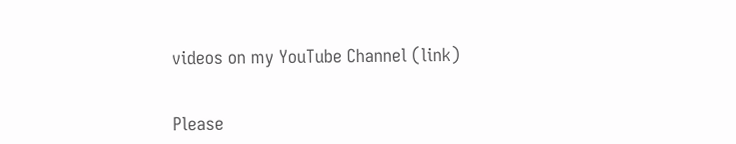videos on my YouTube Channel (link)


Please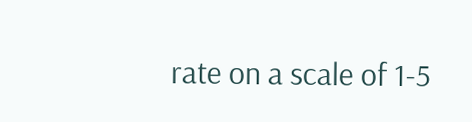rate on a scale of 1-5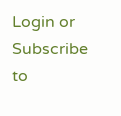Login or Subscribe to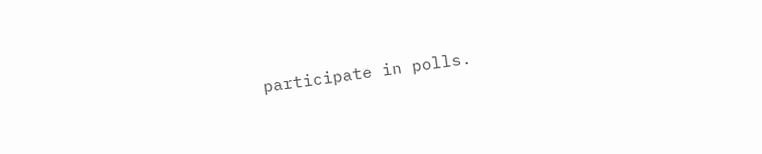participate in polls.